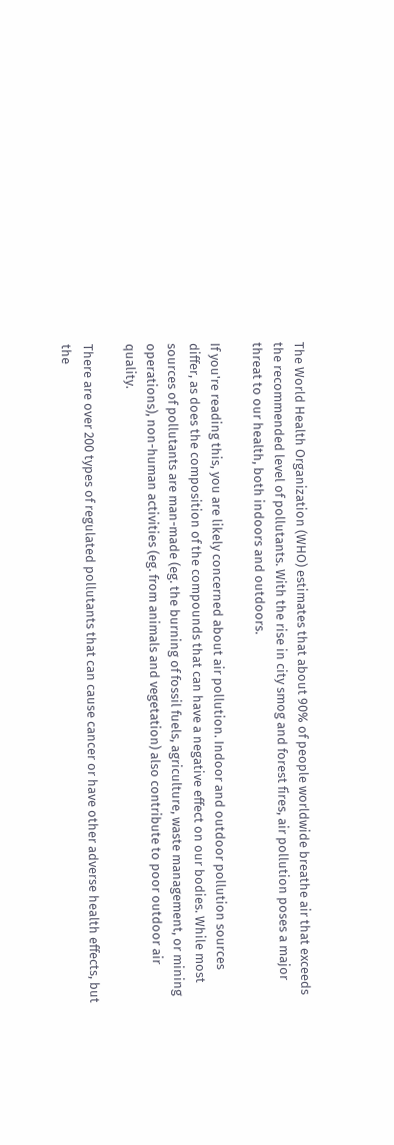The World Health Organization (WHO) estimates that about 90% of people worldwide breathe air that exceeds the recommended level of pollutants. With the rise in city smog and forest fires, air pollution poses a major threat to our health, both indoors and outdoors.

If you're reading this, you are likely concerned about air pollution. Indoor and outdoor pollution sources differ, as does the composition of the compounds that can have a negative effect on our bodies. While most sources of pollutants are man-made (eg. the burning of fossil fuels, agriculture, waste management, or mining operations), non-human activities (eg. from animals and vegetation) also contribute to poor outdoor air quality.

There are over 200 types of regulated pollutants that can cause cancer or have other adverse health effects, but the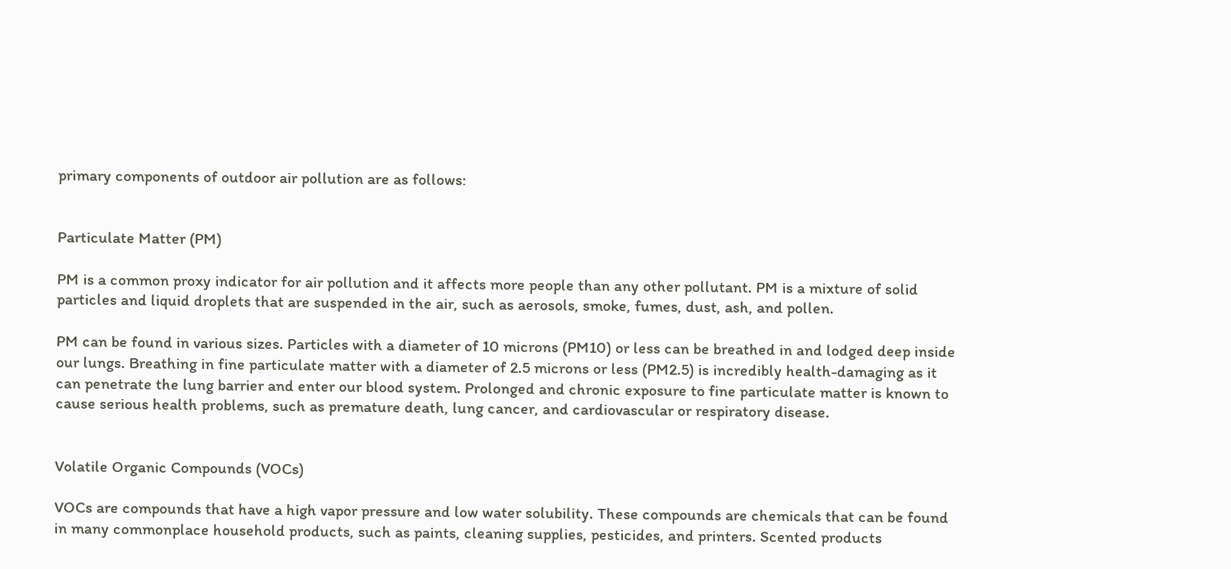primary components of outdoor air pollution are as follows:


Particulate Matter (PM)

PM is a common proxy indicator for air pollution and it affects more people than any other pollutant. PM is a mixture of solid particles and liquid droplets that are suspended in the air, such as aerosols, smoke, fumes, dust, ash, and pollen.

PM can be found in various sizes. Particles with a diameter of 10 microns (PM10) or less can be breathed in and lodged deep inside our lungs. Breathing in fine particulate matter with a diameter of 2.5 microns or less (PM2.5) is incredibly health-damaging as it can penetrate the lung barrier and enter our blood system. Prolonged and chronic exposure to fine particulate matter is known to cause serious health problems, such as premature death, lung cancer, and cardiovascular or respiratory disease.


Volatile Organic Compounds (VOCs)

VOCs are compounds that have a high vapor pressure and low water solubility. These compounds are chemicals that can be found in many commonplace household products, such as paints, cleaning supplies, pesticides, and printers. Scented products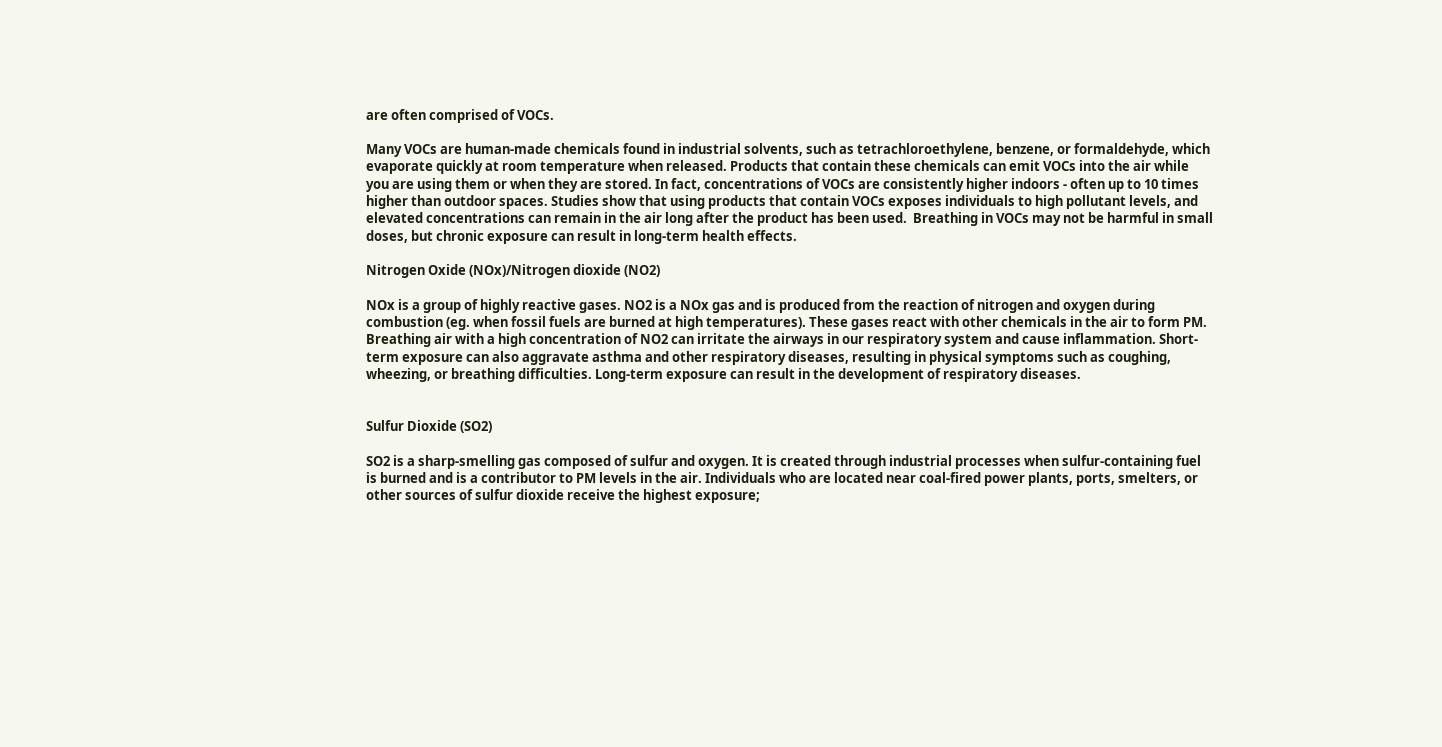are often comprised of VOCs.

Many VOCs are human-made chemicals found in industrial solvents, such as tetrachloroethylene, benzene, or formaldehyde, which evaporate quickly at room temperature when released. Products that contain these chemicals can emit VOCs into the air while you are using them or when they are stored. In fact, concentrations of VOCs are consistently higher indoors - often up to 10 times higher than outdoor spaces. Studies show that using products that contain VOCs exposes individuals to high pollutant levels, and elevated concentrations can remain in the air long after the product has been used.  Breathing in VOCs may not be harmful in small doses, but chronic exposure can result in long-term health effects.

Nitrogen Oxide (NOx)/Nitrogen dioxide (NO2)

NOx is a group of highly reactive gases. NO2 is a NOx gas and is produced from the reaction of nitrogen and oxygen during combustion (eg. when fossil fuels are burned at high temperatures). These gases react with other chemicals in the air to form PM. Breathing air with a high concentration of NO2 can irritate the airways in our respiratory system and cause inflammation. Short-term exposure can also aggravate asthma and other respiratory diseases, resulting in physical symptoms such as coughing, wheezing, or breathing difficulties. Long-term exposure can result in the development of respiratory diseases.


Sulfur Dioxide (SO2)

SO2 is a sharp-smelling gas composed of sulfur and oxygen. It is created through industrial processes when sulfur-containing fuel is burned and is a contributor to PM levels in the air. Individuals who are located near coal-fired power plants, ports, smelters, or other sources of sulfur dioxide receive the highest exposure;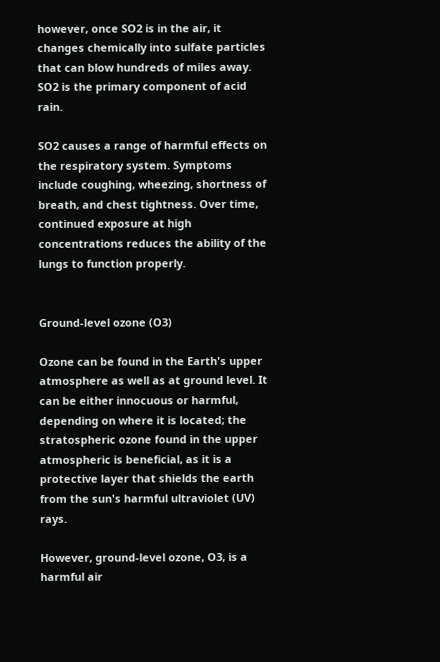however, once SO2 is in the air, it changes chemically into sulfate particles that can blow hundreds of miles away. SO2 is the primary component of acid rain.

SO2 causes a range of harmful effects on the respiratory system. Symptoms include coughing, wheezing, shortness of breath, and chest tightness. Over time, continued exposure at high concentrations reduces the ability of the lungs to function properly.


Ground-level ozone (O3)

Ozone can be found in the Earth's upper atmosphere as well as at ground level. It can be either innocuous or harmful, depending on where it is located; the stratospheric ozone found in the upper atmospheric is beneficial, as it is a protective layer that shields the earth from the sun's harmful ultraviolet (UV) rays.

However, ground-level ozone, O3, is a harmful air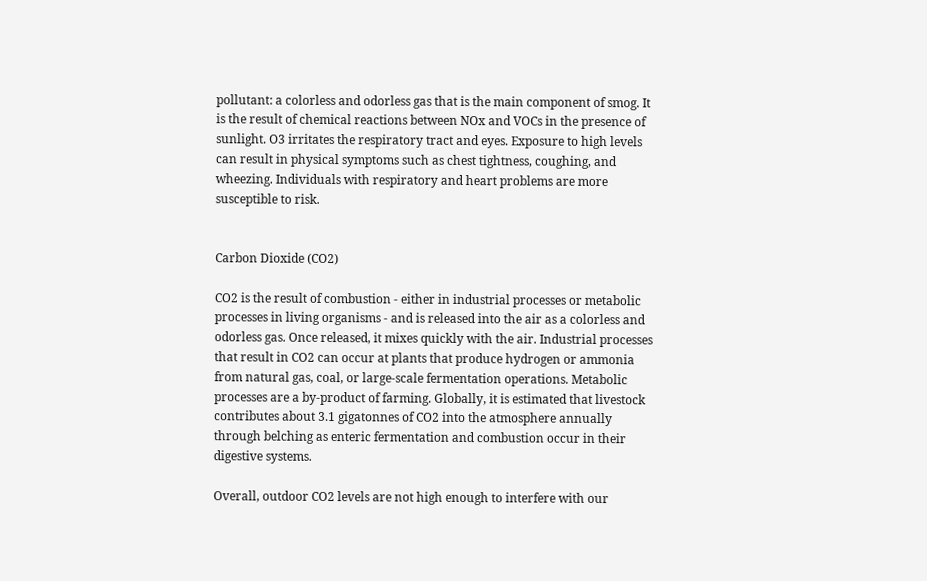pollutant: a colorless and odorless gas that is the main component of smog. It is the result of chemical reactions between NOx and VOCs in the presence of sunlight. O3 irritates the respiratory tract and eyes. Exposure to high levels can result in physical symptoms such as chest tightness, coughing, and wheezing. Individuals with respiratory and heart problems are more susceptible to risk.


Carbon Dioxide (CO2)

CO2 is the result of combustion - either in industrial processes or metabolic processes in living organisms - and is released into the air as a colorless and odorless gas. Once released, it mixes quickly with the air. Industrial processes that result in CO2 can occur at plants that produce hydrogen or ammonia from natural gas, coal, or large-scale fermentation operations. Metabolic processes are a by-product of farming. Globally, it is estimated that livestock contributes about 3.1 gigatonnes of CO2 into the atmosphere annually through belching as enteric fermentation and combustion occur in their digestive systems.

Overall, outdoor CO2 levels are not high enough to interfere with our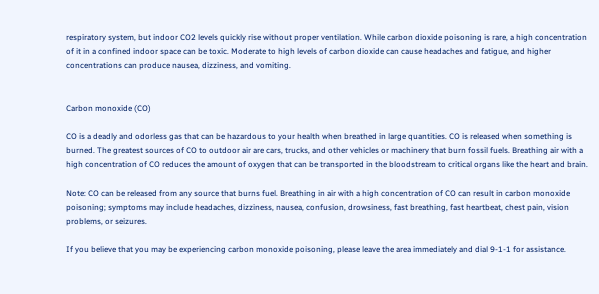respiratory system, but indoor CO2 levels quickly rise without proper ventilation. While carbon dioxide poisoning is rare, a high concentration of it in a confined indoor space can be toxic. Moderate to high levels of carbon dioxide can cause headaches and fatigue, and higher concentrations can produce nausea, dizziness, and vomiting.


Carbon monoxide (CO)

CO is a deadly and odorless gas that can be hazardous to your health when breathed in large quantities. CO is released when something is burned. The greatest sources of CO to outdoor air are cars, trucks, and other vehicles or machinery that burn fossil fuels. Breathing air with a high concentration of CO reduces the amount of oxygen that can be transported in the bloodstream to critical organs like the heart and brain.

Note: CO can be released from any source that burns fuel. Breathing in air with a high concentration of CO can result in carbon monoxide poisoning; symptoms may include headaches, dizziness, nausea, confusion, drowsiness, fast breathing, fast heartbeat, chest pain, vision problems, or seizures.

If you believe that you may be experiencing carbon monoxide poisoning, please leave the area immediately and dial 9-1-1 for assistance.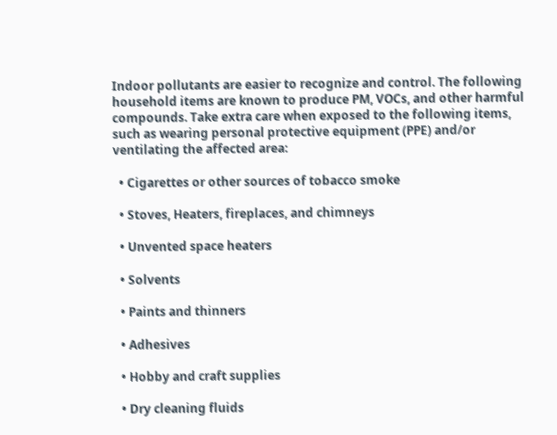Indoor pollutants are easier to recognize and control. The following household items are known to produce PM, VOCs, and other harmful compounds. Take extra care when exposed to the following items, such as wearing personal protective equipment (PPE) and/or ventilating the affected area:

  • Cigarettes or other sources of tobacco smoke

  • Stoves, Heaters, fireplaces, and chimneys

  • Unvented space heaters

  • Solvents

  • Paints and thinners

  • Adhesives

  • Hobby and craft supplies

  • Dry cleaning fluids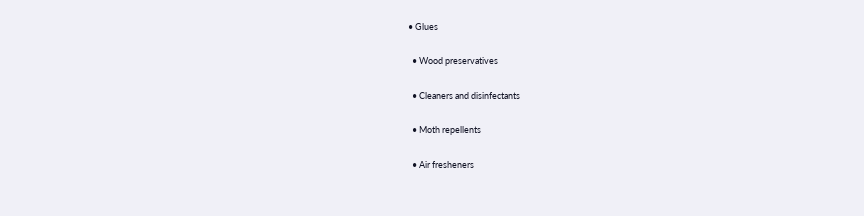• Glues

  • Wood preservatives

  • Cleaners and disinfectants

  • Moth repellents

  • Air fresheners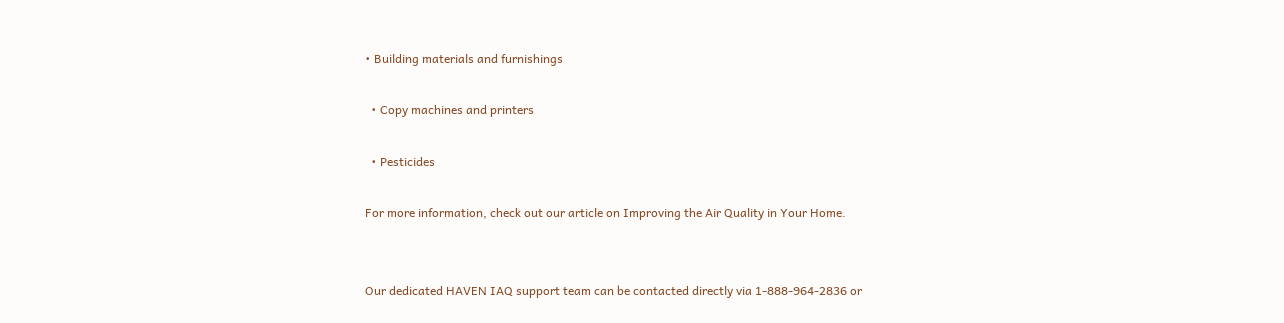• Building materials and furnishings

  • Copy machines and printers

  • Pesticides

For more information, check out our article on Improving the Air Quality in Your Home.


Our dedicated HAVEN IAQ support team can be contacted directly via 1-888-964-2836 or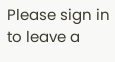Please sign in to leave a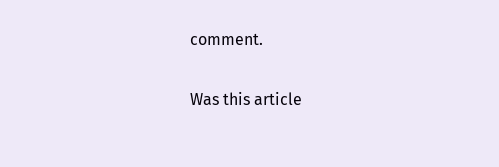comment.

Was this article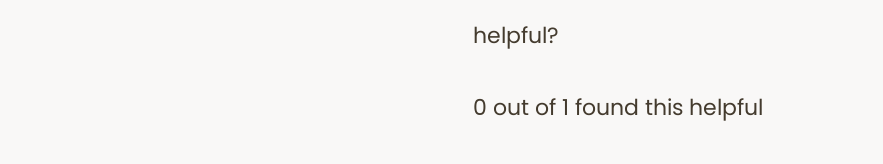helpful?

0 out of 1 found this helpful